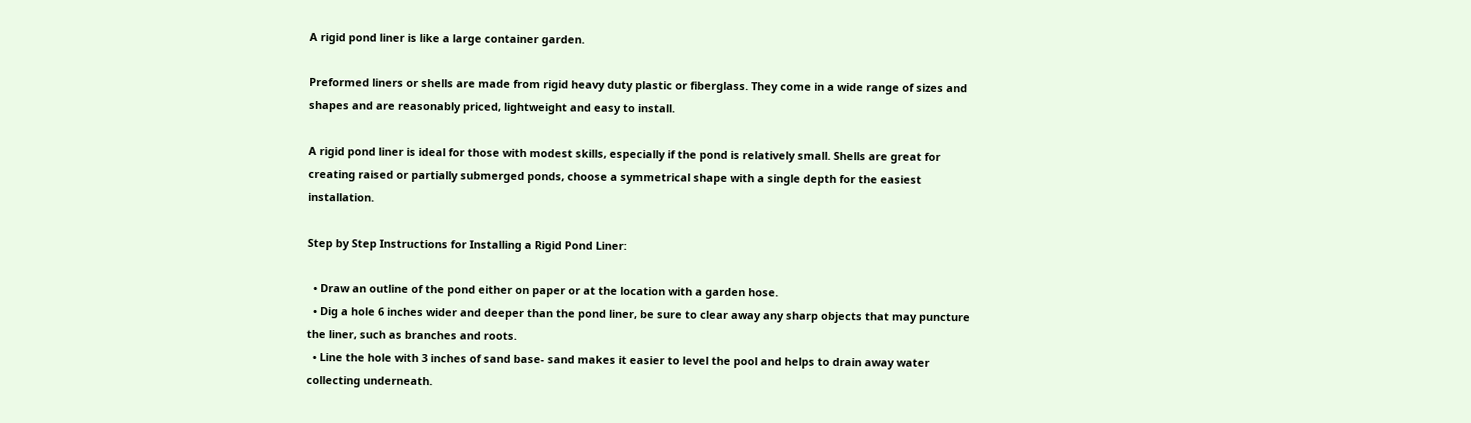A rigid pond liner is like a large container garden.

Preformed liners or shells are made from rigid heavy duty plastic or fiberglass. They come in a wide range of sizes and shapes and are reasonably priced, lightweight and easy to install.

A rigid pond liner is ideal for those with modest skills, especially if the pond is relatively small. Shells are great for creating raised or partially submerged ponds, choose a symmetrical shape with a single depth for the easiest installation.

Step by Step Instructions for Installing a Rigid Pond Liner:

  • Draw an outline of the pond either on paper or at the location with a garden hose.
  • Dig a hole 6 inches wider and deeper than the pond liner, be sure to clear away any sharp objects that may puncture the liner, such as branches and roots.
  • Line the hole with 3 inches of sand base- sand makes it easier to level the pool and helps to drain away water collecting underneath.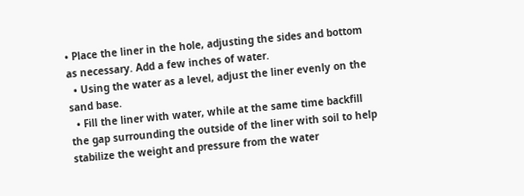• Place the liner in the hole, adjusting the sides and bottom as necessary. Add a few inches of water.
  • Using the water as a level, adjust the liner evenly on the sand base.
  • Fill the liner with water, while at the same time backfill the gap surrounding the outside of the liner with soil to help stabilize the weight and pressure from the water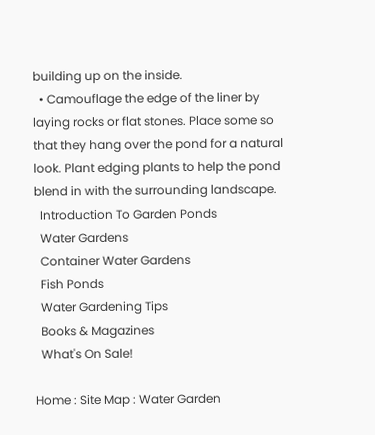building up on the inside.
  • Camouflage the edge of the liner by laying rocks or flat stones. Place some so that they hang over the pond for a natural look. Plant edging plants to help the pond blend in with the surrounding landscape.
  Introduction To Garden Ponds
  Water Gardens
  Container Water Gardens
  Fish Ponds
  Water Gardening Tips
  Books & Magazines
  What's On Sale!

Home : Site Map : Water Garden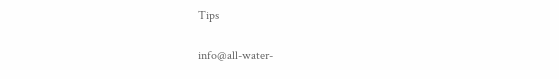Tips

info@all-water-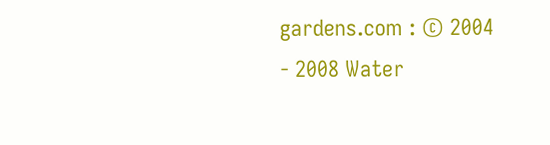gardens.com : © 2004 - 2008 Water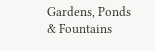Gardens, Ponds & Fountains